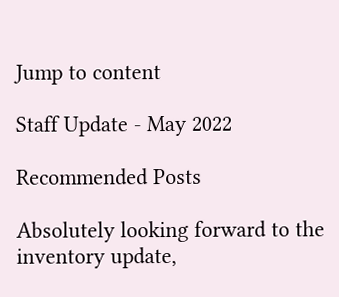Jump to content

Staff Update - May 2022

Recommended Posts

Absolutely looking forward to the inventory update,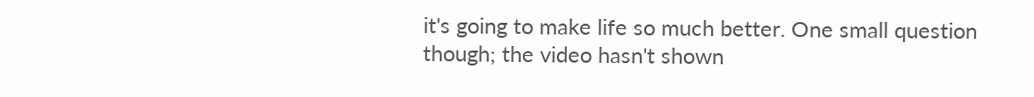it's going to make life so much better. One small question though; the video hasn't shown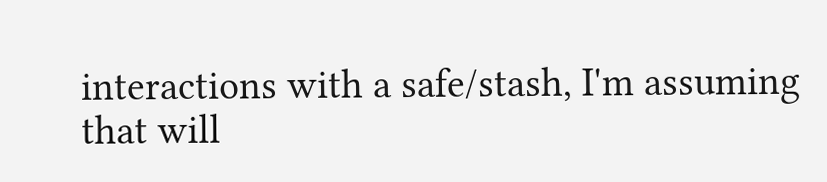interactions with a safe/stash, I'm assuming that will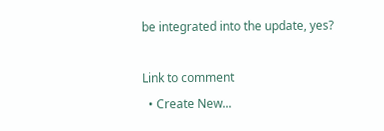be integrated into the update, yes?

Link to comment
  • Create New...